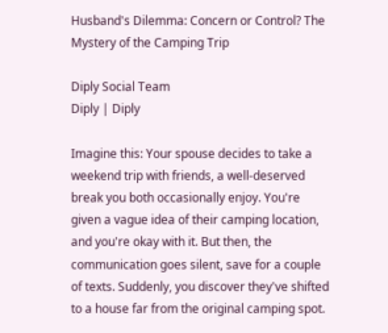Husband's Dilemma: Concern or Control? The Mystery of the Camping Trip

Diply Social Team
Diply | Diply

Imagine this: Your spouse decides to take a weekend trip with friends, a well-deserved break you both occasionally enjoy. You're given a vague idea of their camping location, and you're okay with it. But then, the communication goes silent, save for a couple of texts. Suddenly, you discover they've shifted to a house far from the original camping spot.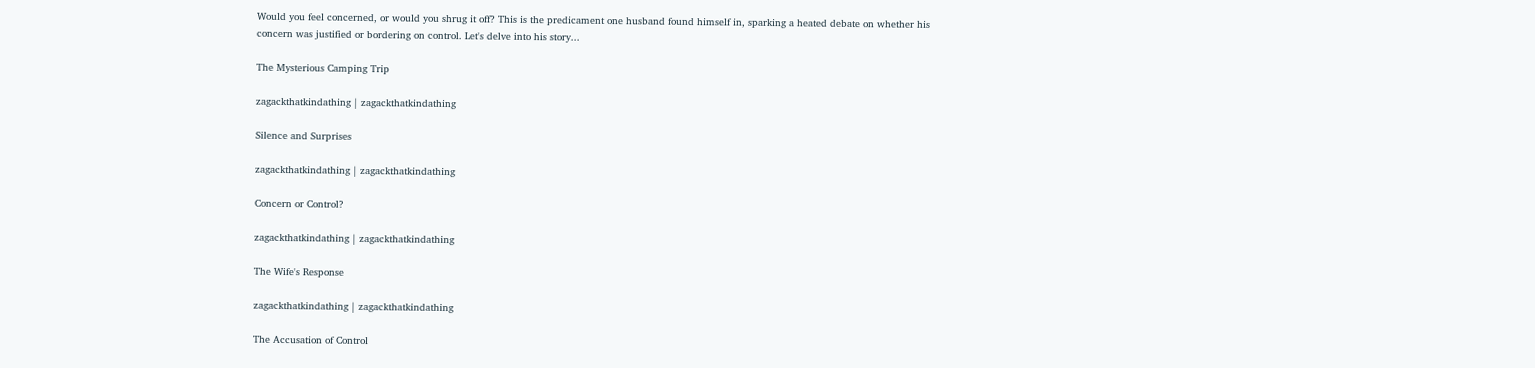Would you feel concerned, or would you shrug it off? This is the predicament one husband found himself in, sparking a heated debate on whether his concern was justified or bordering on control. Let's delve into his story...

The Mysterious Camping Trip

zagackthatkindathing | zagackthatkindathing

Silence and Surprises

zagackthatkindathing | zagackthatkindathing

Concern or Control?

zagackthatkindathing | zagackthatkindathing

The Wife's Response

zagackthatkindathing | zagackthatkindathing

The Accusation of Control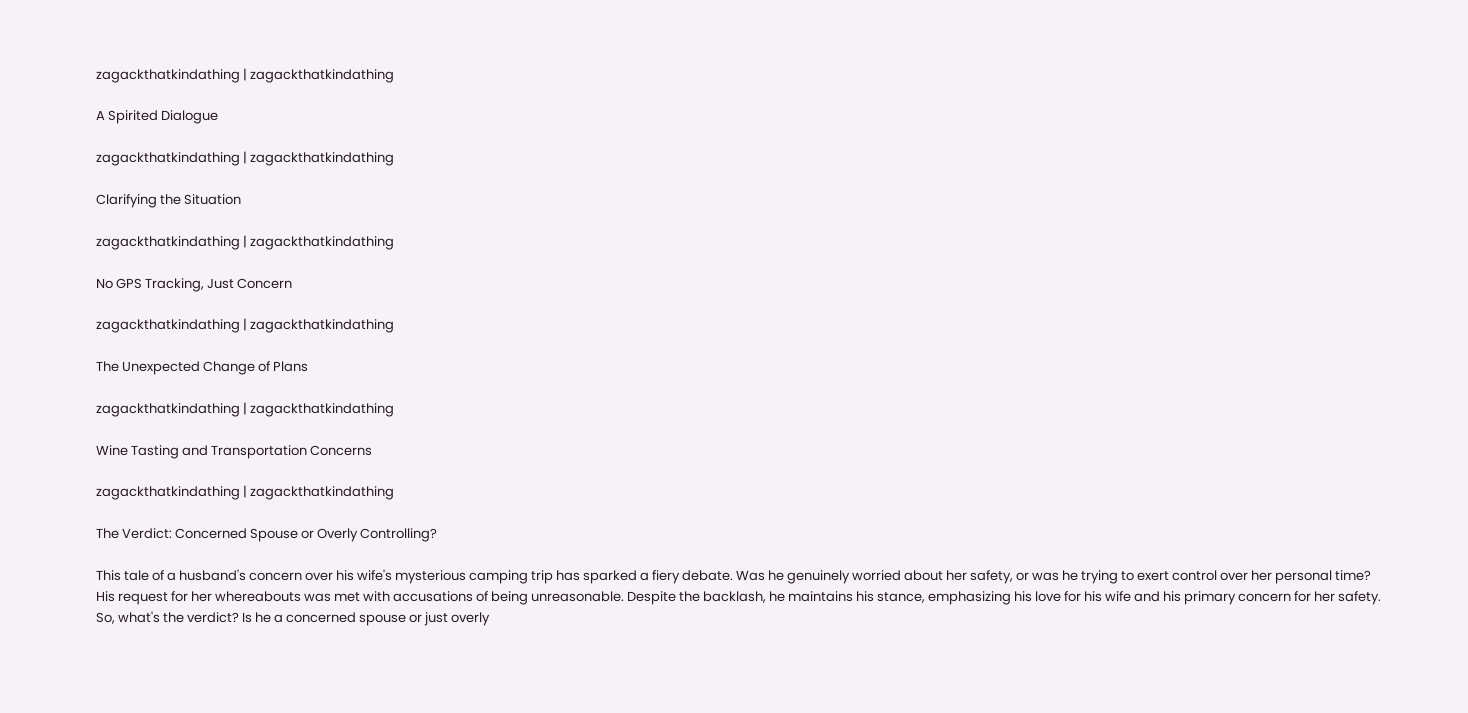zagackthatkindathing | zagackthatkindathing

A Spirited Dialogue

zagackthatkindathing | zagackthatkindathing

Clarifying the Situation

zagackthatkindathing | zagackthatkindathing

No GPS Tracking, Just Concern

zagackthatkindathing | zagackthatkindathing

The Unexpected Change of Plans

zagackthatkindathing | zagackthatkindathing

Wine Tasting and Transportation Concerns

zagackthatkindathing | zagackthatkindathing

The Verdict: Concerned Spouse or Overly Controlling?

This tale of a husband's concern over his wife's mysterious camping trip has sparked a fiery debate. Was he genuinely worried about her safety, or was he trying to exert control over her personal time? His request for her whereabouts was met with accusations of being unreasonable. Despite the backlash, he maintains his stance, emphasizing his love for his wife and his primary concern for her safety. So, what's the verdict? Is he a concerned spouse or just overly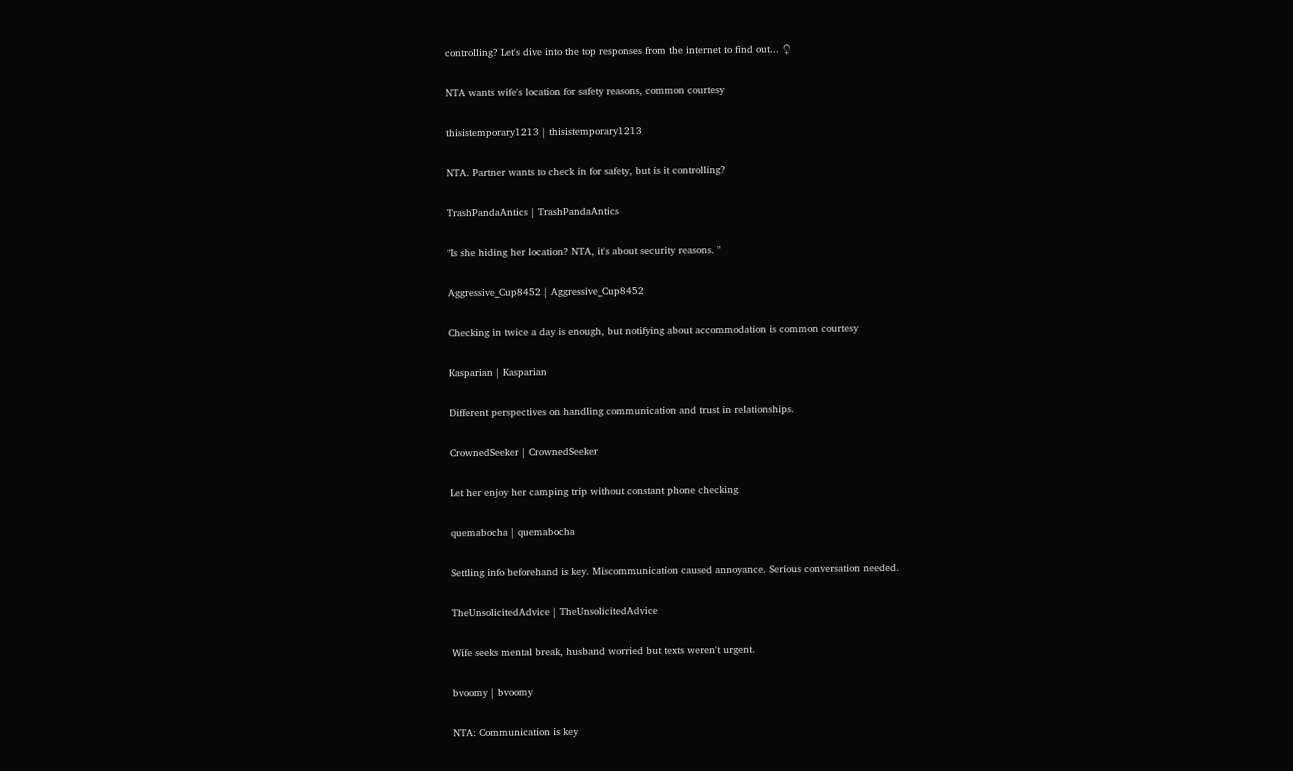controlling? Let's dive into the top responses from the internet to find out... ♀

NTA wants wife's location for safety reasons, common courtesy

thisistemporary1213 | thisistemporary1213

NTA. Partner wants to check in for safety, but is it controlling?

TrashPandaAntics | TrashPandaAntics

"Is she hiding her location? NTA, it's about security reasons. "

Aggressive_Cup8452 | Aggressive_Cup8452

Checking in twice a day is enough, but notifying about accommodation is common courtesy

Kasparian | Kasparian

Different perspectives on handling communication and trust in relationships.

CrownedSeeker | CrownedSeeker

Let her enjoy her camping trip without constant phone checking

quemabocha | quemabocha

Settling info beforehand is key. Miscommunication caused annoyance. Serious conversation needed.

TheUnsolicitedAdvice | TheUnsolicitedAdvice

Wife seeks mental break, husband worried but texts weren't urgent.

bvoomy | bvoomy

NTA: Communication is key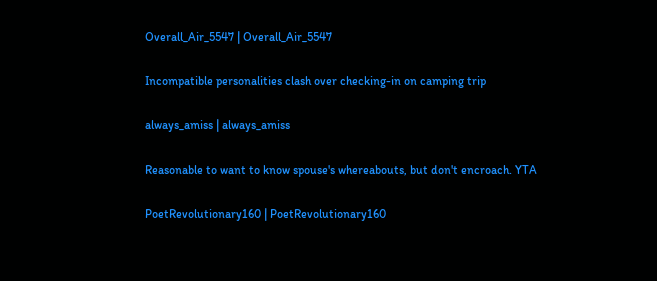Overall_Air_5547 | Overall_Air_5547

Incompatible personalities clash over checking-in on camping trip

always_amiss | always_amiss

Reasonable to want to know spouse's whereabouts, but don't encroach. YTA

PoetRevolutionary160 | PoetRevolutionary160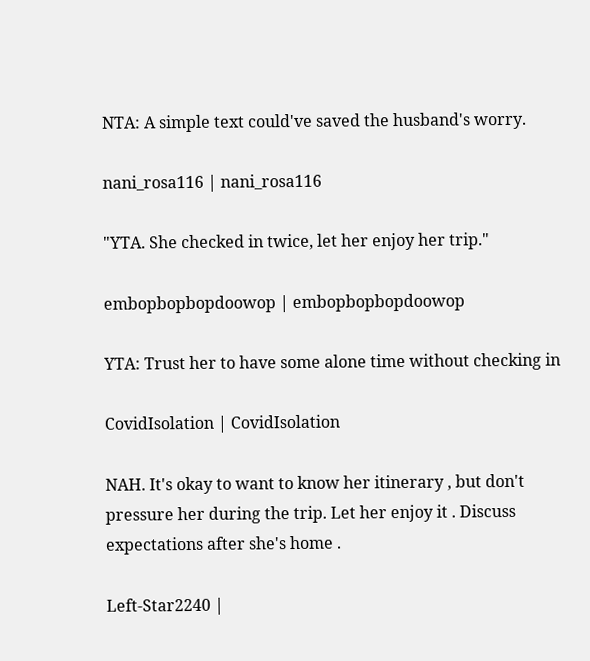NTA: A simple text could've saved the husband's worry.

nani_rosa116 | nani_rosa116

"YTA. She checked in twice, let her enjoy her trip."

embopbopbopdoowop | embopbopbopdoowop

YTA: Trust her to have some alone time without checking in

CovidIsolation | CovidIsolation

NAH. It's okay to want to know her itinerary , but don't pressure her during the trip. Let her enjoy it . Discuss expectations after she's home .

Left-Star2240 |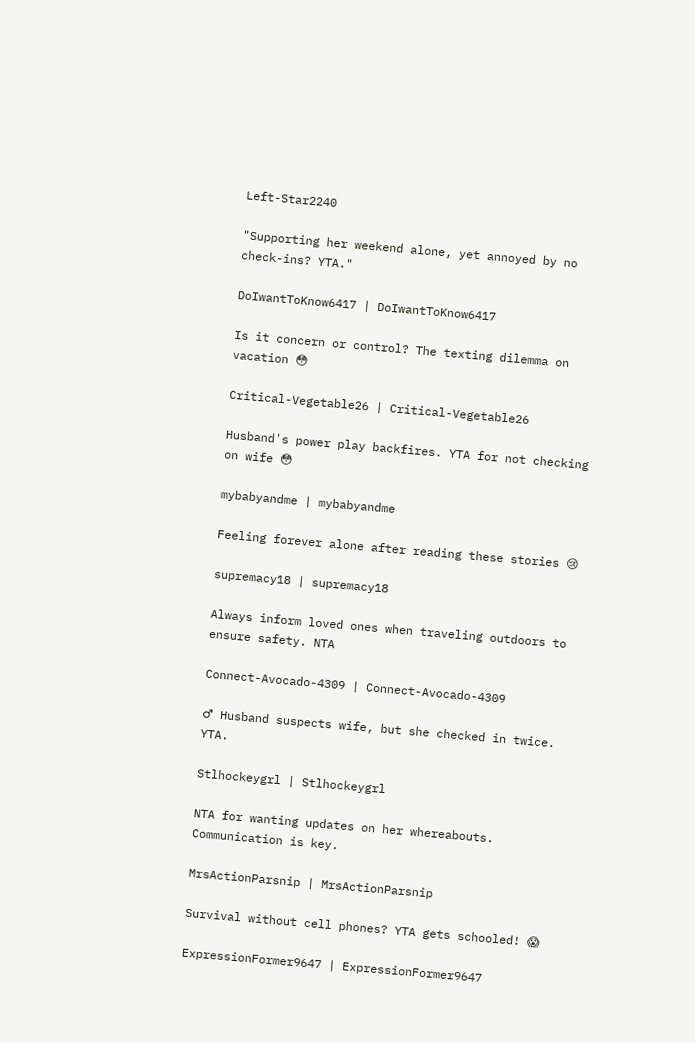Left-Star2240

"Supporting her weekend alone, yet annoyed by no check-ins? YTA."

DoIwantToKnow6417 | DoIwantToKnow6417

Is it concern or control? The texting dilemma on vacation 😳

Critical-Vegetable26 | Critical-Vegetable26

Husband's power play backfires. YTA for not checking on wife 😳

mybabyandme | mybabyandme

Feeling forever alone after reading these stories 😢

supremacy18 | supremacy18

Always inform loved ones when traveling outdoors to ensure safety. NTA

Connect-Avocado-4309 | Connect-Avocado-4309

♂ Husband suspects wife, but she checked in twice. YTA.

Stlhockeygrl | Stlhockeygrl

NTA for wanting updates on her whereabouts. Communication is key.

MrsActionParsnip | MrsActionParsnip

Survival without cell phones? YTA gets schooled! 😱

ExpressionFormer9647 | ExpressionFormer9647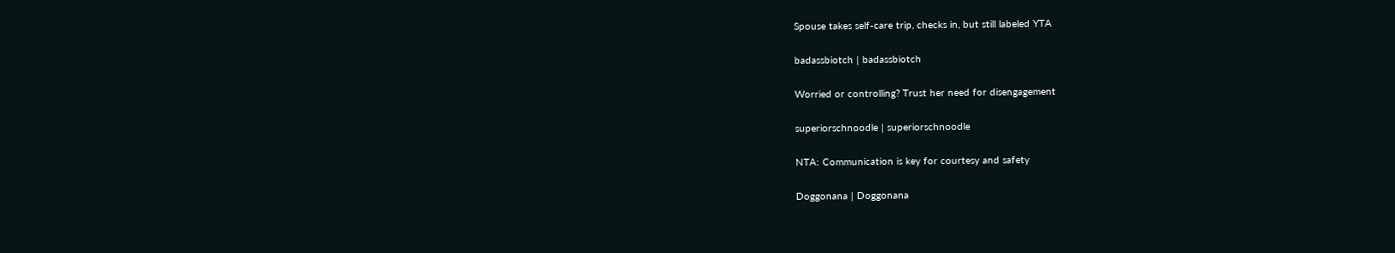Spouse takes self-care trip, checks in, but still labeled YTA

badassbiotch | badassbiotch

Worried or controlling? Trust her need for disengagement

superiorschnoodle | superiorschnoodle

NTA: Communication is key for courtesy and safety

Doggonana | Doggonana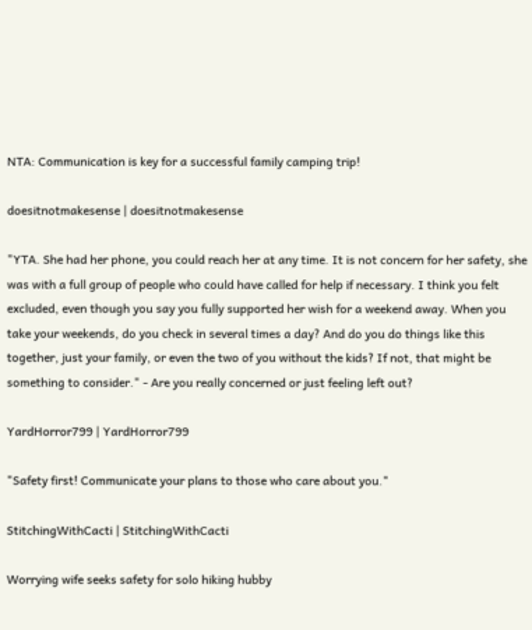NTA: Communication is key for a successful family camping trip!

doesitnotmakesense | doesitnotmakesense

"YTA. She had her phone, you could reach her at any time. It is not concern for her safety, she was with a full group of people who could have called for help if necessary. I think you felt excluded, even though you say you fully supported her wish for a weekend away. When you take your weekends, do you check in several times a day? And do you do things like this together, just your family, or even the two of you without the kids? If not, that might be something to consider." - Are you really concerned or just feeling left out?

YardHorror799 | YardHorror799

"Safety first! Communicate your plans to those who care about you."

StitchingWithCacti | StitchingWithCacti

Worrying wife seeks safety for solo hiking hubby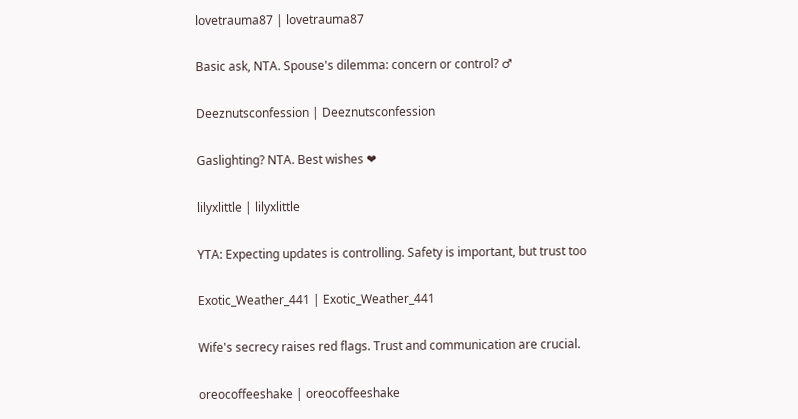lovetrauma87 | lovetrauma87

Basic ask, NTA. Spouse's dilemma: concern or control? ♂

Deeznutsconfession | Deeznutsconfession

Gaslighting? NTA. Best wishes ❤

lilyxlittle | lilyxlittle

YTA: Expecting updates is controlling. Safety is important, but trust too

Exotic_Weather_441 | Exotic_Weather_441

Wife's secrecy raises red flags. Trust and communication are crucial.

oreocoffeeshake | oreocoffeeshake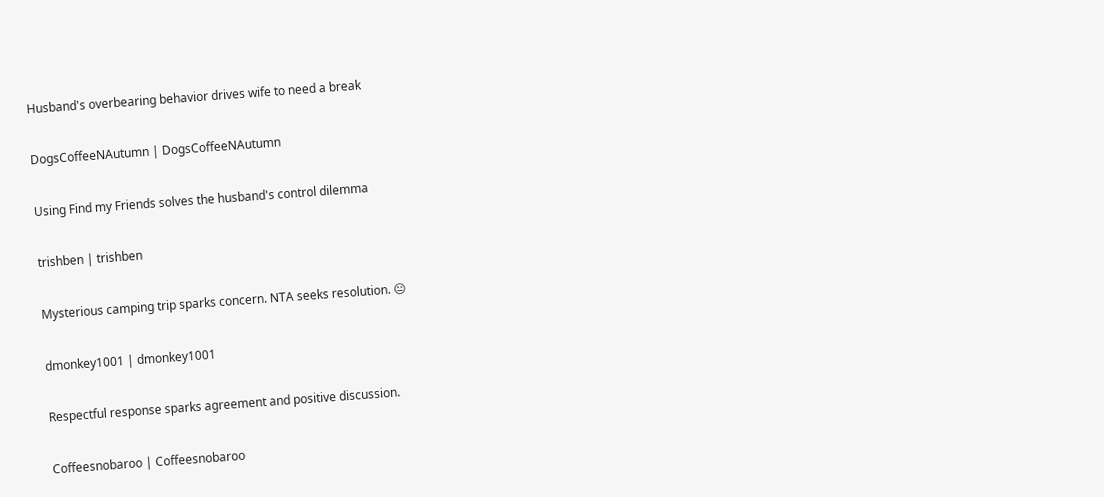Husband's overbearing behavior drives wife to need a break

DogsCoffeeNAutumn | DogsCoffeeNAutumn

Using Find my Friends solves the husband's control dilemma

trishben | trishben

Mysterious camping trip sparks concern. NTA seeks resolution. 😐

dmonkey1001 | dmonkey1001

Respectful response sparks agreement and positive discussion.

Coffeesnobaroo | Coffeesnobaroo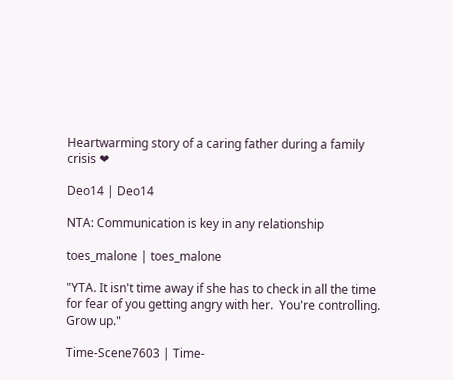Heartwarming story of a caring father during a family crisis ❤

Deo14 | Deo14

NTA: Communication is key in any relationship

toes_malone | toes_malone

"YTA. It isn't time away if she has to check in all the time for fear of you getting angry with her.  You're controlling. Grow up."

Time-Scene7603 | Time-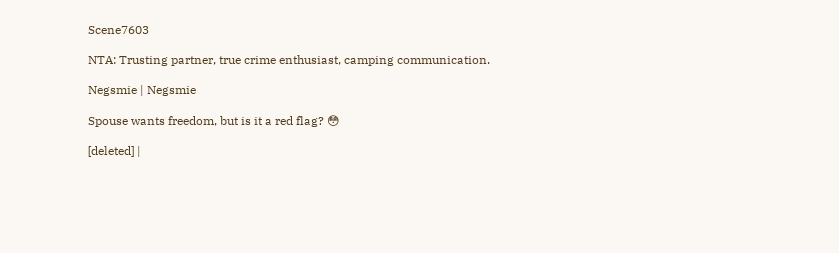Scene7603

NTA: Trusting partner, true crime enthusiast, camping communication.

Negsmie | Negsmie

Spouse wants freedom, but is it a red flag? 😳

[deleted] |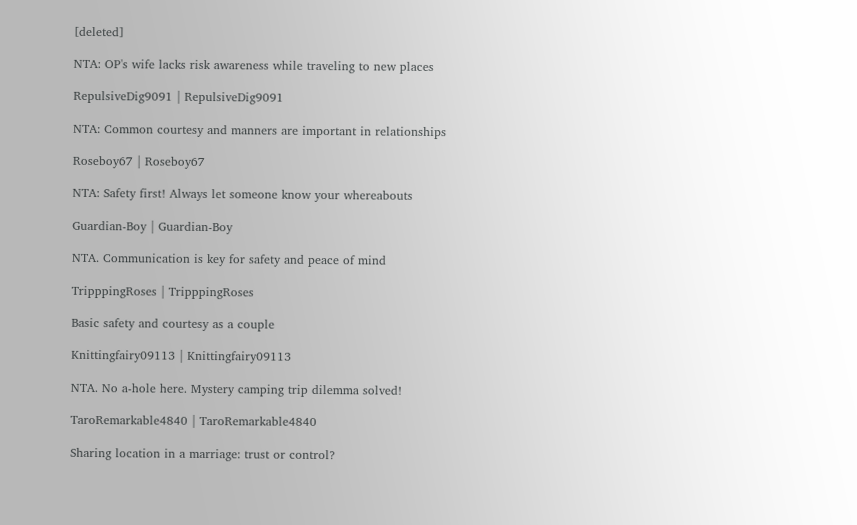[deleted]

NTA: OP's wife lacks risk awareness while traveling to new places

RepulsiveDig9091 | RepulsiveDig9091

NTA: Common courtesy and manners are important in relationships

Roseboy67 | Roseboy67

NTA: Safety first! Always let someone know your whereabouts

Guardian-Boy | Guardian-Boy

NTA. Communication is key for safety and peace of mind

TripppingRoses | TripppingRoses

Basic safety and courtesy as a couple

Knittingfairy09113 | Knittingfairy09113

NTA. No a-hole here. Mystery camping trip dilemma solved!

TaroRemarkable4840 | TaroRemarkable4840

Sharing location in a marriage: trust or control?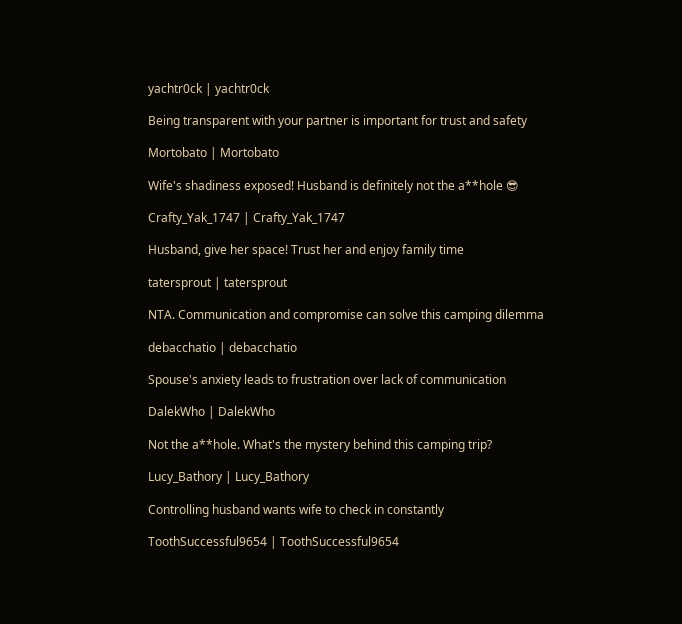yachtr0ck | yachtr0ck

Being transparent with your partner is important for trust and safety

Mortobato | Mortobato

Wife's shadiness exposed! Husband is definitely not the a**hole 😎

Crafty_Yak_1747 | Crafty_Yak_1747

Husband, give her space! Trust her and enjoy family time

tatersprout | tatersprout

NTA. Communication and compromise can solve this camping dilemma

debacchatio | debacchatio

Spouse's anxiety leads to frustration over lack of communication

DalekWho | DalekWho

Not the a**hole. What's the mystery behind this camping trip?

Lucy_Bathory | Lucy_Bathory

Controlling husband wants wife to check in constantly

ToothSuccessful9654 | ToothSuccessful9654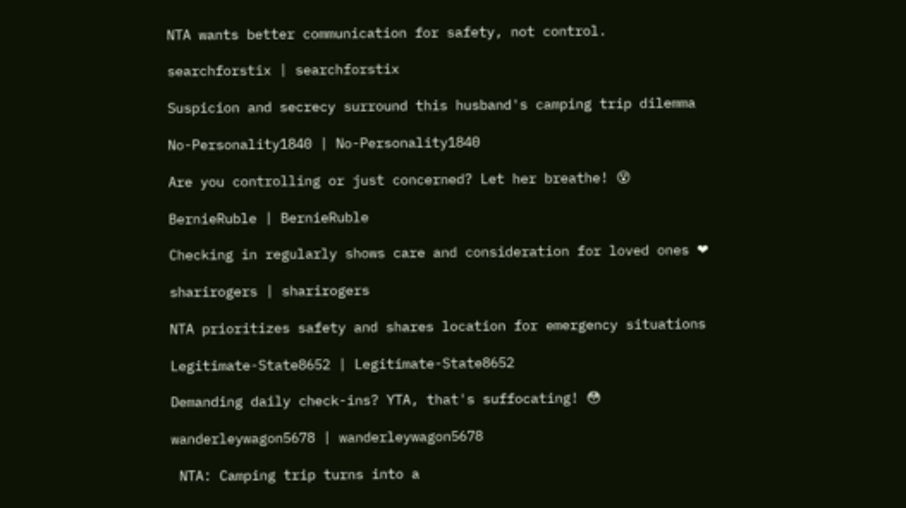NTA wants better communication for safety, not control.

searchforstix | searchforstix

Suspicion and secrecy surround this husband's camping trip dilemma

No-Personality1840 | No-Personality1840

Are you controlling or just concerned? Let her breathe! 😵

BernieRuble | BernieRuble

Checking in regularly shows care and consideration for loved ones ❤

sharirogers | sharirogers

NTA prioritizes safety and shares location for emergency situations

Legitimate-State8652 | Legitimate-State8652

Demanding daily check-ins? YTA, that's suffocating! 😳

wanderleywagon5678 | wanderleywagon5678

 NTA: Camping trip turns into a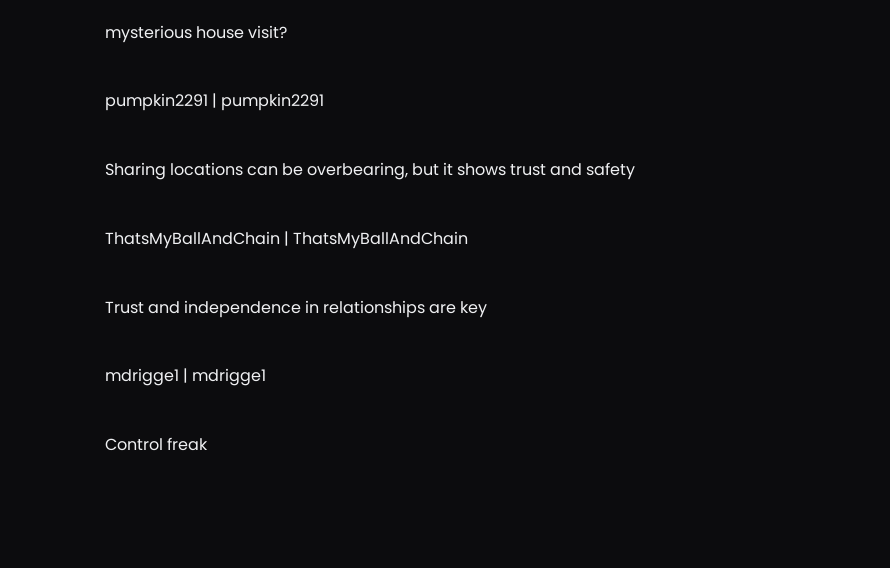mysterious house visit?

pumpkin2291 | pumpkin2291

Sharing locations can be overbearing, but it shows trust and safety

ThatsMyBallAndChain | ThatsMyBallAndChain

Trust and independence in relationships are key

mdrigge1 | mdrigge1

Control freak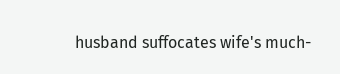husband suffocates wife's much-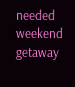needed weekend getaway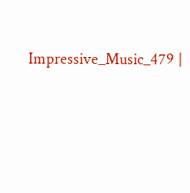Impressive_Music_479 |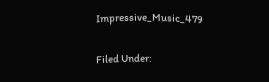Impressive_Music_479

Filed Under: